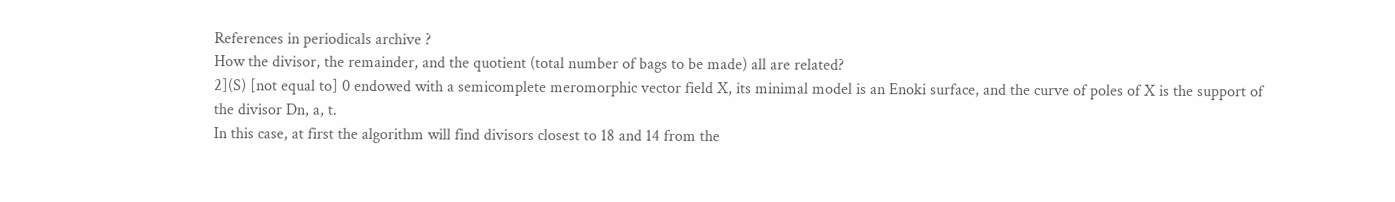References in periodicals archive ?
How the divisor, the remainder, and the quotient (total number of bags to be made) all are related?
2](S) [not equal to] 0 endowed with a semicomplete meromorphic vector field X, its minimal model is an Enoki surface, and the curve of poles of X is the support of the divisor Dn, a, t.
In this case, at first the algorithm will find divisors closest to 18 and 14 from the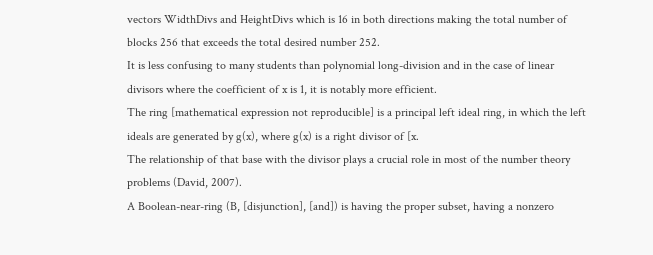vectors WidthDivs and HeightDivs which is 16 in both directions making the total number of blocks 256 that exceeds the total desired number 252.
It is less confusing to many students than polynomial long-division and in the case of linear divisors where the coefficient of x is 1, it is notably more efficient.
The ring [mathematical expression not reproducible] is a principal left ideal ring, in which the left ideals are generated by g(x), where g(x) is a right divisor of [x.
The relationship of that base with the divisor plays a crucial role in most of the number theory problems (David, 2007).
A Boolean-near-ring (B, [disjunction], [and]) is having the proper subset, having a nonzero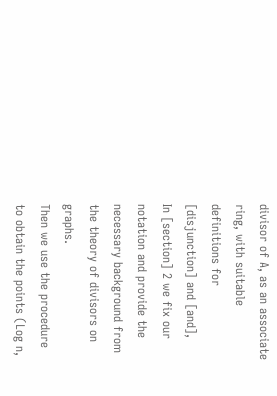divisor of A, as an associate ring, with suitable definitions for [disjunction] and [and],
In [section] 2 we fix our notation and provide the necessary background from the theory of divisors on graphs.
Then we use the procedure to obtain the points (Log n,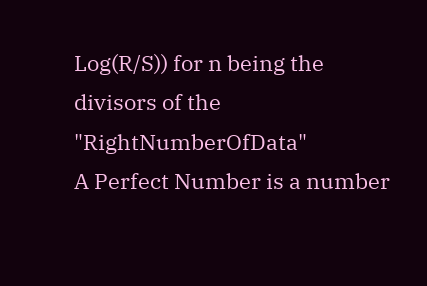Log(R/S)) for n being the divisors of the "RightNumberOfData"
A Perfect Number is a number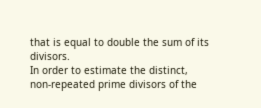that is equal to double the sum of its divisors.
In order to estimate the distinct, non-repeated prime divisors of the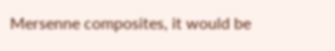Mersenne composites, it would be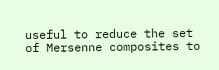useful to reduce the set of Mersenne composites to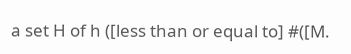a set H of h ([less than or equal to] #([M.